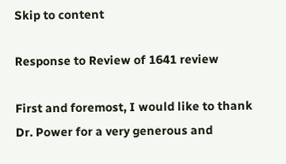Skip to content

Response to Review of 1641 review

First and foremost, I would like to thank Dr. Power for a very generous and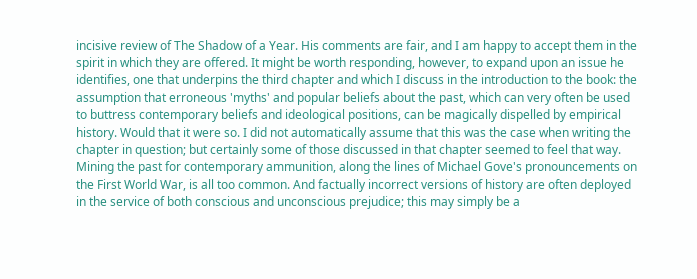incisive review of The Shadow of a Year. His comments are fair, and I am happy to accept them in the spirit in which they are offered. It might be worth responding, however, to expand upon an issue he identifies, one that underpins the third chapter and which I discuss in the introduction to the book: the assumption that erroneous 'myths' and popular beliefs about the past, which can very often be used to buttress contemporary beliefs and ideological positions, can be magically dispelled by empirical history. Would that it were so. I did not automatically assume that this was the case when writing the chapter in question; but certainly some of those discussed in that chapter seemed to feel that way. Mining the past for contemporary ammunition, along the lines of Michael Gove's pronouncements on the First World War, is all too common. And factually incorrect versions of history are often deployed in the service of both conscious and unconscious prejudice; this may simply be a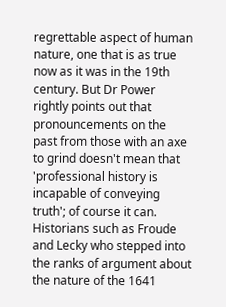regrettable aspect of human nature, one that is as true now as it was in the 19th century. But Dr Power rightly points out that pronouncements on the past from those with an axe to grind doesn't mean that 'professional history is incapable of conveying truth'; of course it can. Historians such as Froude and Lecky who stepped into the ranks of argument about the nature of the 1641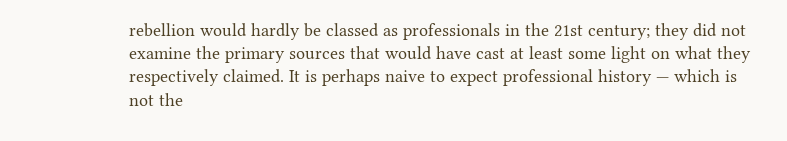rebellion would hardly be classed as professionals in the 21st century; they did not examine the primary sources that would have cast at least some light on what they respectively claimed. It is perhaps naive to expect professional history — which is not the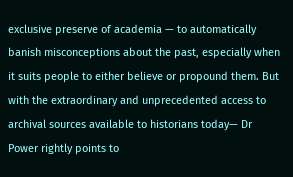exclusive preserve of academia — to automatically banish misconceptions about the past, especially when it suits people to either believe or propound them. But with the extraordinary and unprecedented access to archival sources available to historians today— Dr Power rightly points to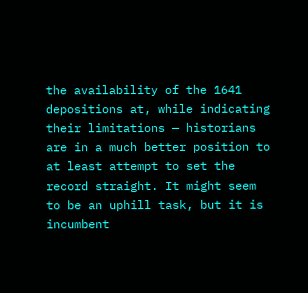the availability of the 1641 depositions at, while indicating their limitations — historians are in a much better position to at least attempt to set the record straight. It might seem to be an uphill task, but it is incumbent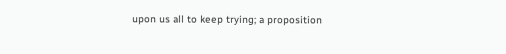upon us all to keep trying; a proposition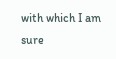with which I am sure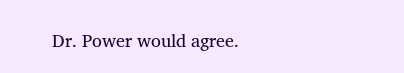Dr. Power would agree.